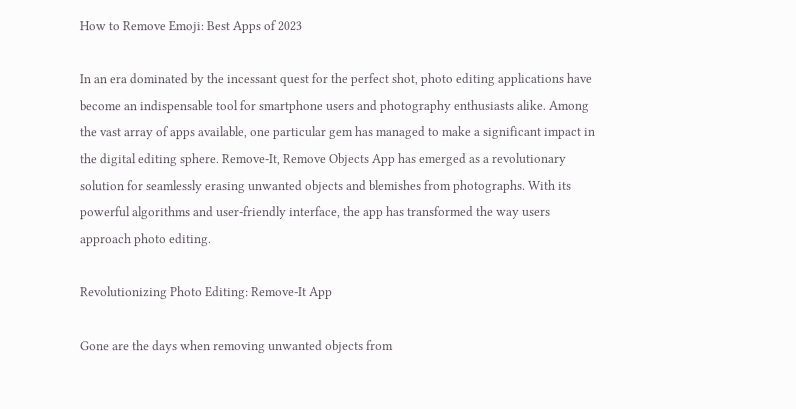How to Remove Emoji: Best Apps of 2023

In an era dominated by the incessant quest for the perfect shot, photo editing applications have become an indispensable tool for smartphone users and photography enthusiasts alike. Among the vast array of apps available, one particular gem has managed to make a significant impact in the digital editing sphere. Remove-It, Remove Objects App has emerged as a revolutionary solution for seamlessly erasing unwanted objects and blemishes from photographs. With its powerful algorithms and user-friendly interface, the app has transformed the way users approach photo editing.

Revolutionizing Photo Editing: Remove-It App

Gone are the days when removing unwanted objects from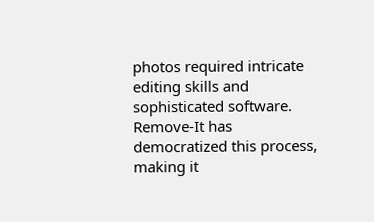photos required intricate editing skills and sophisticated software. Remove-It has democratized this process, making it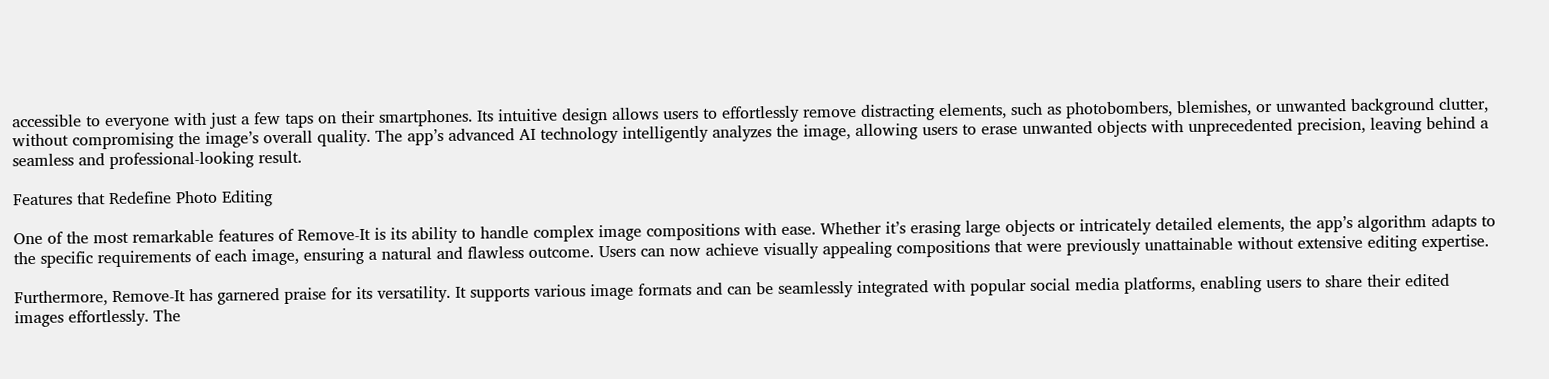accessible to everyone with just a few taps on their smartphones. Its intuitive design allows users to effortlessly remove distracting elements, such as photobombers, blemishes, or unwanted background clutter, without compromising the image’s overall quality. The app’s advanced AI technology intelligently analyzes the image, allowing users to erase unwanted objects with unprecedented precision, leaving behind a seamless and professional-looking result.

Features that Redefine Photo Editing

One of the most remarkable features of Remove-It is its ability to handle complex image compositions with ease. Whether it’s erasing large objects or intricately detailed elements, the app’s algorithm adapts to the specific requirements of each image, ensuring a natural and flawless outcome. Users can now achieve visually appealing compositions that were previously unattainable without extensive editing expertise.

Furthermore, Remove-It has garnered praise for its versatility. It supports various image formats and can be seamlessly integrated with popular social media platforms, enabling users to share their edited images effortlessly. The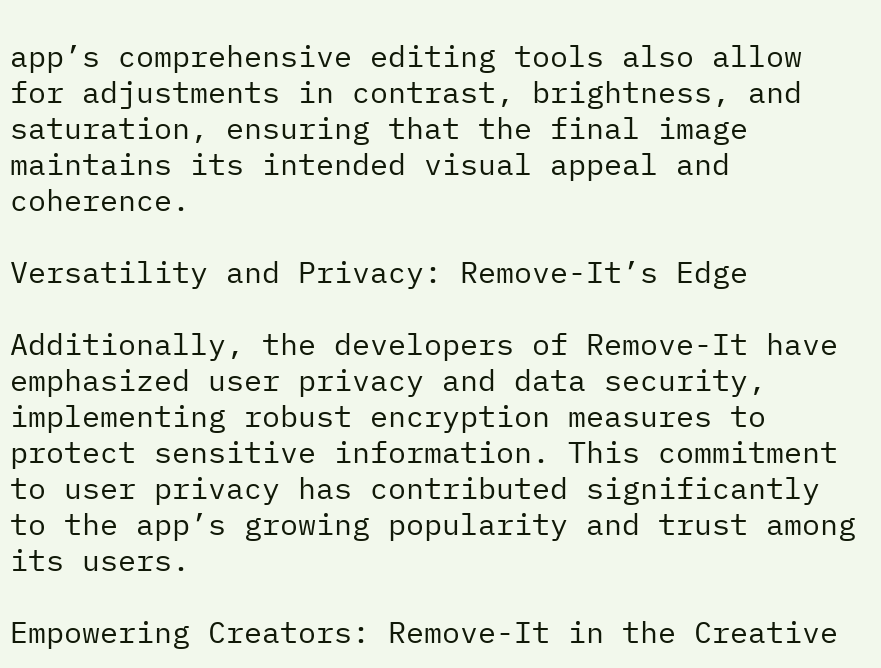app’s comprehensive editing tools also allow for adjustments in contrast, brightness, and saturation, ensuring that the final image maintains its intended visual appeal and coherence.

Versatility and Privacy: Remove-It’s Edge

Additionally, the developers of Remove-It have emphasized user privacy and data security, implementing robust encryption measures to protect sensitive information. This commitment to user privacy has contributed significantly to the app’s growing popularity and trust among its users.

Empowering Creators: Remove-It in the Creative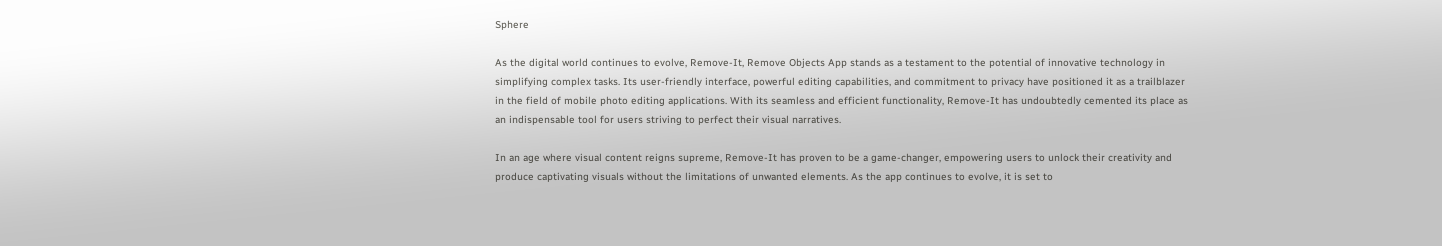Sphere

As the digital world continues to evolve, Remove-It, Remove Objects App stands as a testament to the potential of innovative technology in simplifying complex tasks. Its user-friendly interface, powerful editing capabilities, and commitment to privacy have positioned it as a trailblazer in the field of mobile photo editing applications. With its seamless and efficient functionality, Remove-It has undoubtedly cemented its place as an indispensable tool for users striving to perfect their visual narratives.

In an age where visual content reigns supreme, Remove-It has proven to be a game-changer, empowering users to unlock their creativity and produce captivating visuals without the limitations of unwanted elements. As the app continues to evolve, it is set to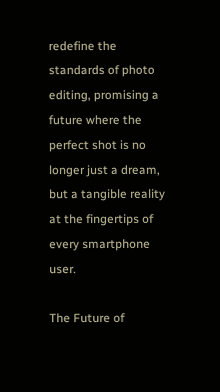redefine the standards of photo editing, promising a future where the perfect shot is no longer just a dream, but a tangible reality at the fingertips of every smartphone user.

The Future of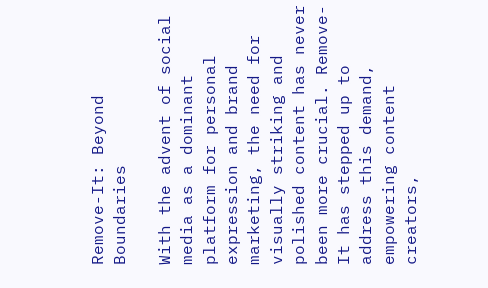Remove-It: Beyond Boundaries

With the advent of social media as a dominant platform for personal expression and brand marketing, the need for visually striking and polished content has never been more crucial. Remove-It has stepped up to address this demand, empowering content creators,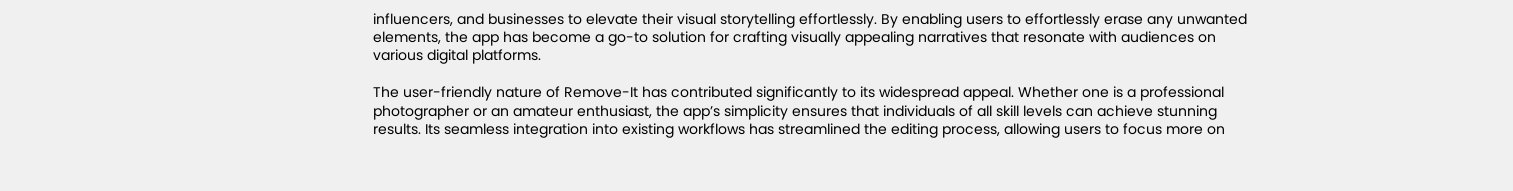influencers, and businesses to elevate their visual storytelling effortlessly. By enabling users to effortlessly erase any unwanted elements, the app has become a go-to solution for crafting visually appealing narratives that resonate with audiences on various digital platforms.

The user-friendly nature of Remove-It has contributed significantly to its widespread appeal. Whether one is a professional photographer or an amateur enthusiast, the app’s simplicity ensures that individuals of all skill levels can achieve stunning results. Its seamless integration into existing workflows has streamlined the editing process, allowing users to focus more on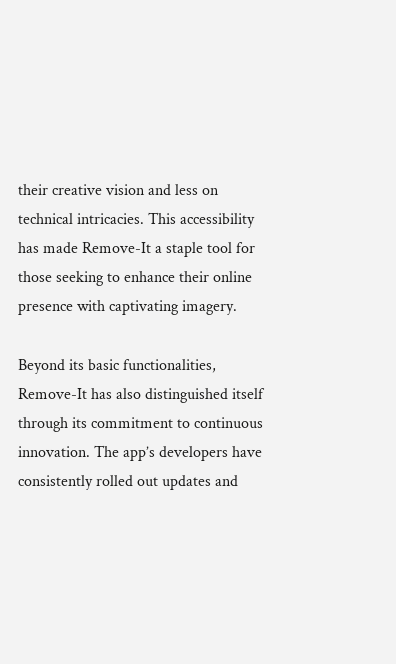their creative vision and less on technical intricacies. This accessibility has made Remove-It a staple tool for those seeking to enhance their online presence with captivating imagery.

Beyond its basic functionalities, Remove-It has also distinguished itself through its commitment to continuous innovation. The app’s developers have consistently rolled out updates and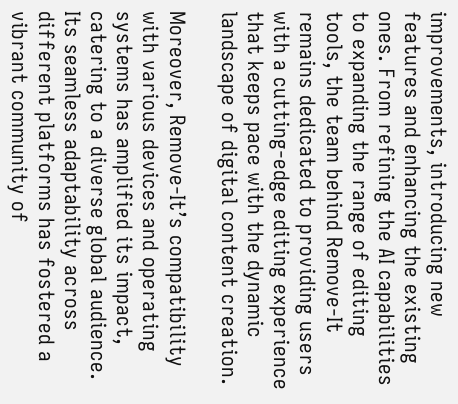improvements, introducing new features and enhancing the existing ones. From refining the AI capabilities to expanding the range of editing tools, the team behind Remove-It remains dedicated to providing users with a cutting-edge editing experience that keeps pace with the dynamic landscape of digital content creation.

Moreover, Remove-It’s compatibility with various devices and operating systems has amplified its impact, catering to a diverse global audience. Its seamless adaptability across different platforms has fostered a vibrant community of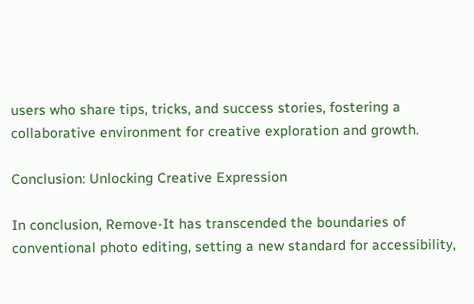users who share tips, tricks, and success stories, fostering a collaborative environment for creative exploration and growth.

Conclusion: Unlocking Creative Expression

In conclusion, Remove-It has transcended the boundaries of conventional photo editing, setting a new standard for accessibility,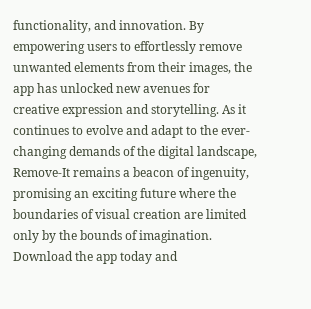functionality, and innovation. By empowering users to effortlessly remove unwanted elements from their images, the app has unlocked new avenues for creative expression and storytelling. As it continues to evolve and adapt to the ever-changing demands of the digital landscape, Remove-It remains a beacon of ingenuity, promising an exciting future where the boundaries of visual creation are limited only by the bounds of imagination. Download the app today and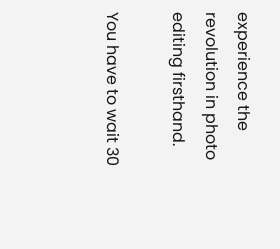experience the revolution in photo editing firsthand.

You have to wait 30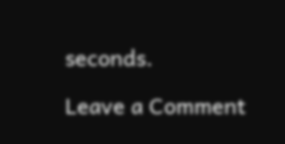seconds.

Leave a Comment